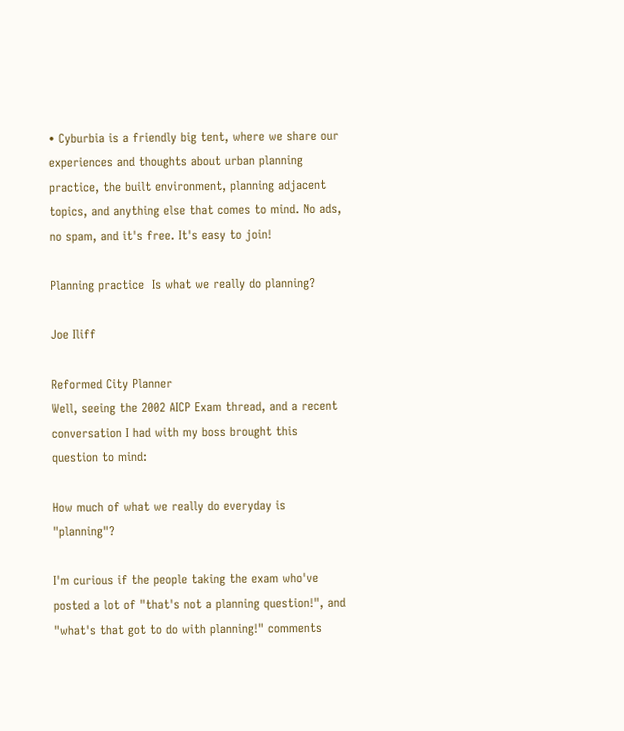• Cyburbia is a friendly big tent, where we share our experiences and thoughts about urban planning practice, the built environment, planning adjacent topics, and anything else that comes to mind. No ads, no spam, and it's free. It's easy to join!

Planning practice  Is what we really do planning?

Joe Iliff

Reformed City Planner
Well, seeing the 2002 AICP Exam thread, and a recent conversation I had with my boss brought this question to mind:

How much of what we really do everyday is "planning"?

I'm curious if the people taking the exam who've posted a lot of "that's not a planning question!", and "what's that got to do with planning!" comments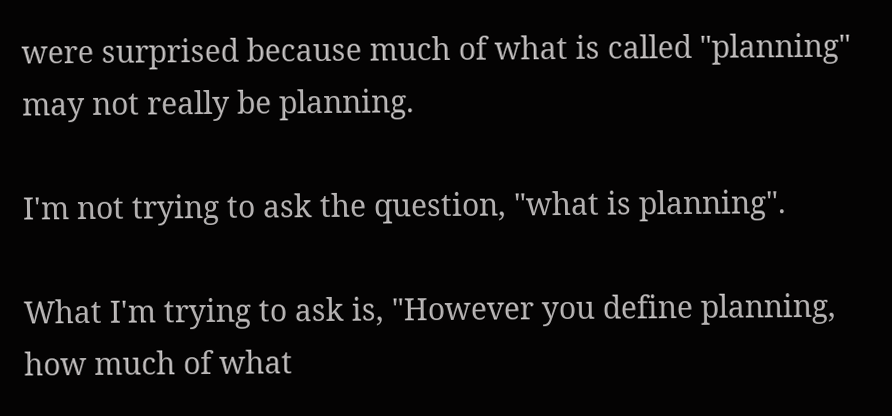were surprised because much of what is called "planning" may not really be planning.

I'm not trying to ask the question, "what is planning".

What I'm trying to ask is, "However you define planning, how much of what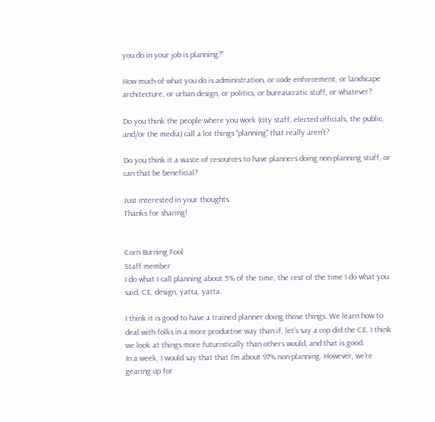you do in your job is planning?"

How much of what you do is administration, or code enforcement, or landscape architecture, or urban design, or politics, or bureaucratic stuff, or whatever?

Do you think the people where you work (city staff, elected officials, the public, and/or the media) call a lot things "planning" that really aren't?

Do you think it a waste of resources to have planners doing non-planning stuff, or can that be beneficial?

Just interested in your thoughts.
Thanks for sharing!


Corn Burning Fool
Staff member
I do what I call planning about 5% of the time, the rest of the time I do what you said, CE, design, yatta, yatta.

I think it is good to have a trained planner doing those things. We learn how to deal with folks in a more productive way than if, let's say a cop did the CE. I think we look at things more futuristically than others would, and that is good.
In a week, I would say that that I'm about 97% non-planning. However, we're gearing up for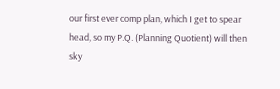our first ever comp plan, which I get to spear head, so my P.Q. (Planning Quotient) will then sky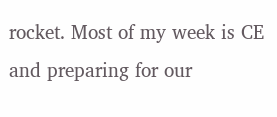rocket. Most of my week is CE and preparing for our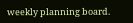weekly planning board.